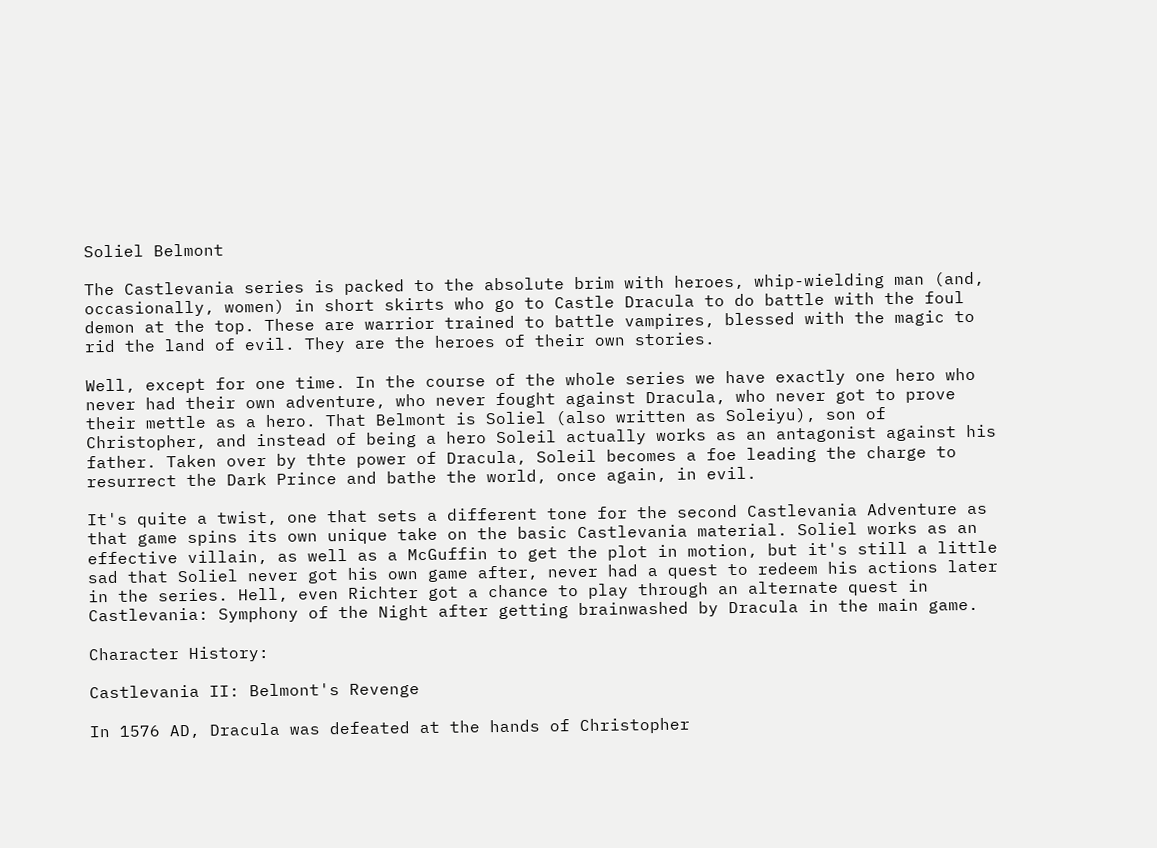Soliel Belmont

The Castlevania series is packed to the absolute brim with heroes, whip-wielding man (and, occasionally, women) in short skirts who go to Castle Dracula to do battle with the foul demon at the top. These are warrior trained to battle vampires, blessed with the magic to rid the land of evil. They are the heroes of their own stories.

Well, except for one time. In the course of the whole series we have exactly one hero who never had their own adventure, who never fought against Dracula, who never got to prove their mettle as a hero. That Belmont is Soliel (also written as Soleiyu), son of Christopher, and instead of being a hero Soleil actually works as an antagonist against his father. Taken over by thte power of Dracula, Soleil becomes a foe leading the charge to resurrect the Dark Prince and bathe the world, once again, in evil.

It's quite a twist, one that sets a different tone for the second Castlevania Adventure as that game spins its own unique take on the basic Castlevania material. Soliel works as an effective villain, as well as a McGuffin to get the plot in motion, but it's still a little sad that Soliel never got his own game after, never had a quest to redeem his actions later in the series. Hell, even Richter got a chance to play through an alternate quest in Castlevania: Symphony of the Night after getting brainwashed by Dracula in the main game.

Character History:

Castlevania II: Belmont's Revenge

In 1576 AD, Dracula was defeated at the hands of Christopher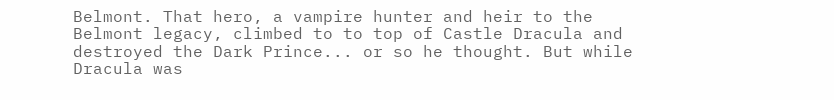Belmont. That hero, a vampire hunter and heir to the Belmont legacy, climbed to to top of Castle Dracula and destroyed the Dark Prince... or so he thought. But while Dracula was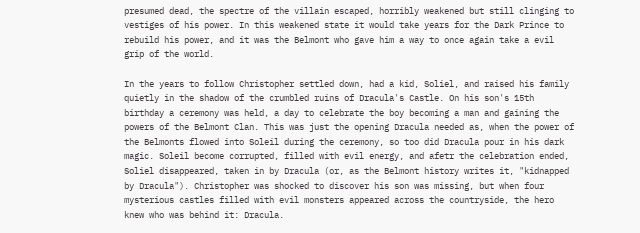presumed dead, the spectre of the villain escaped, horribly weakened but still clinging to vestiges of his power. In this weakened state it would take years for the Dark Prince to rebuild his power, and it was the Belmont who gave him a way to once again take a evil grip of the world.

In the years to follow Christopher settled down, had a kid, Soliel, and raised his family quietly in the shadow of the crumbled ruins of Dracula's Castle. On his son's 15th birthday a ceremony was held, a day to celebrate the boy becoming a man and gaining the powers of the Belmont Clan. This was just the opening Dracula needed as, when the power of the Belmonts flowed into Soleil during the ceremony, so too did Dracula pour in his dark magic. Soleil become corrupted, filled with evil energy, and afetr the celebration ended, Soliel disappeared, taken in by Dracula (or, as the Belmont history writes it, "kidnapped by Dracula"). Christopher was shocked to discover his son was missing, but when four mysterious castles filled with evil monsters appeared across the countryside, the hero knew who was behind it: Dracula.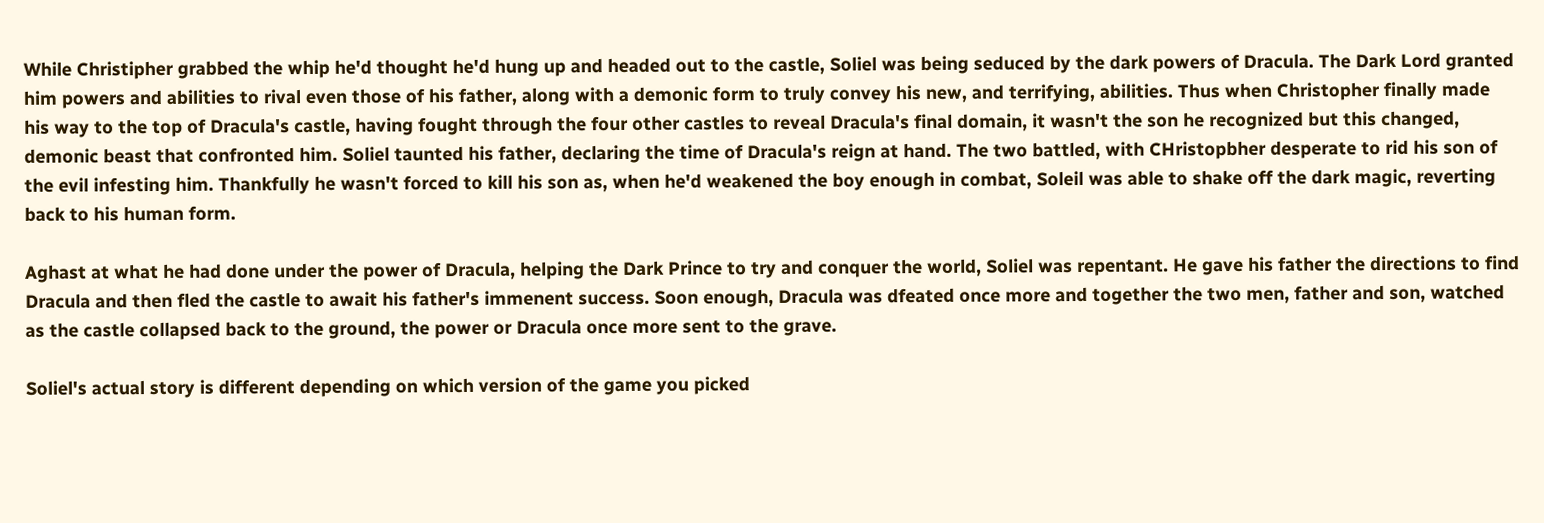While Christipher grabbed the whip he'd thought he'd hung up and headed out to the castle, Soliel was being seduced by the dark powers of Dracula. The Dark Lord granted him powers and abilities to rival even those of his father, along with a demonic form to truly convey his new, and terrifying, abilities. Thus when Christopher finally made his way to the top of Dracula's castle, having fought through the four other castles to reveal Dracula's final domain, it wasn't the son he recognized but this changed, demonic beast that confronted him. Soliel taunted his father, declaring the time of Dracula's reign at hand. The two battled, with CHristopbher desperate to rid his son of the evil infesting him. Thankfully he wasn't forced to kill his son as, when he'd weakened the boy enough in combat, Soleil was able to shake off the dark magic, reverting back to his human form.

Aghast at what he had done under the power of Dracula, helping the Dark Prince to try and conquer the world, Soliel was repentant. He gave his father the directions to find Dracula and then fled the castle to await his father's immenent success. Soon enough, Dracula was dfeated once more and together the two men, father and son, watched as the castle collapsed back to the ground, the power or Dracula once more sent to the grave.

Soliel's actual story is different depending on which version of the game you picked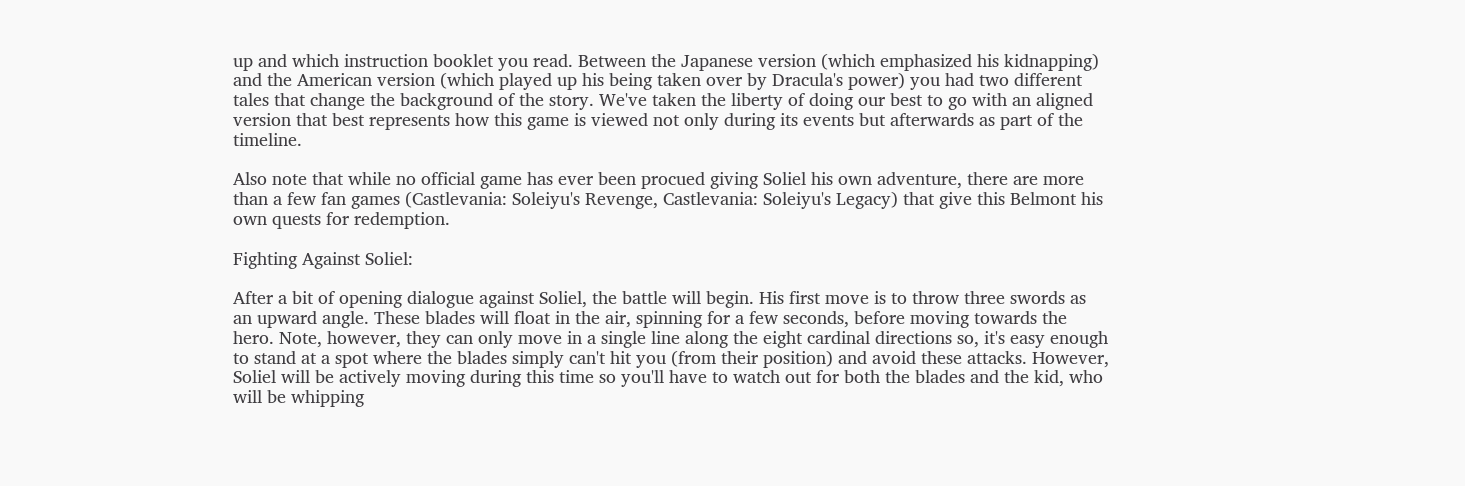up and which instruction booklet you read. Between the Japanese version (which emphasized his kidnapping) and the American version (which played up his being taken over by Dracula's power) you had two different tales that change the background of the story. We've taken the liberty of doing our best to go with an aligned version that best represents how this game is viewed not only during its events but afterwards as part of the timeline.

Also note that while no official game has ever been procued giving Soliel his own adventure, there are more than a few fan games (Castlevania: Soleiyu's Revenge, Castlevania: Soleiyu's Legacy) that give this Belmont his own quests for redemption.

Fighting Against Soliel:

After a bit of opening dialogue against Soliel, the battle will begin. His first move is to throw three swords as an upward angle. These blades will float in the air, spinning for a few seconds, before moving towards the hero. Note, however, they can only move in a single line along the eight cardinal directions so, it's easy enough to stand at a spot where the blades simply can't hit you (from their position) and avoid these attacks. However, Soliel will be actively moving during this time so you'll have to watch out for both the blades and the kid, who will be whipping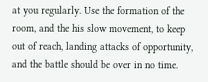at you regularly. Use the formation of the room, and the his slow movement, to keep out of reach, landing attacks of opportunity, and the battle should be over in no time.